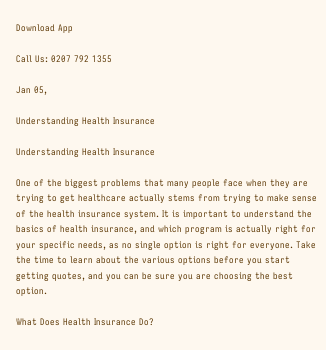Download App

Call Us: 0207 792 1355

Jan 05,

Understanding Health Insurance

Understanding Health Insurance

One of the biggest problems that many people face when they are trying to get healthcare actually stems from trying to make sense of the health insurance system. It is important to understand the basics of health insurance, and which program is actually right for your specific needs, as no single option is right for everyone. Take the time to learn about the various options before you start getting quotes, and you can be sure you are choosing the best option.

What Does Health Insurance Do?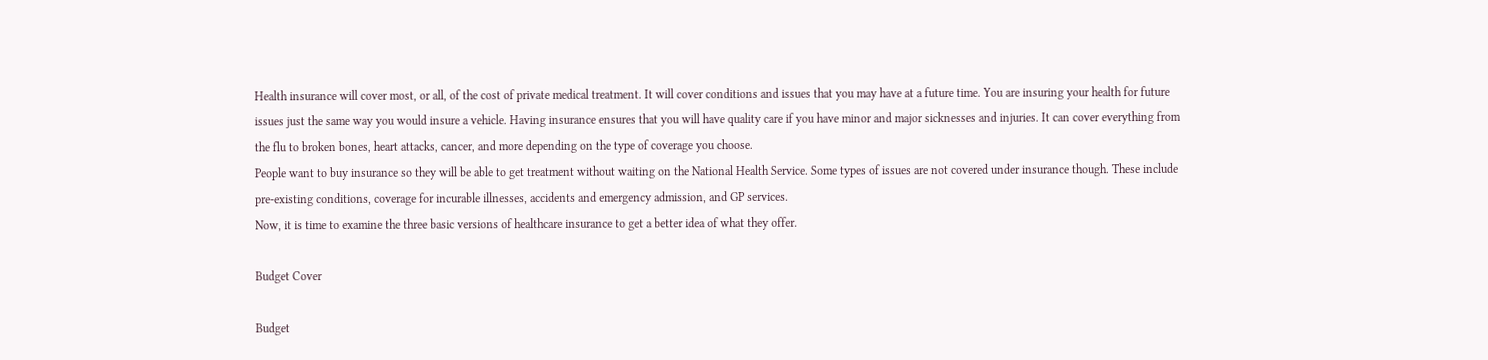Health insurance will cover most, or all, of the cost of private medical treatment. It will cover conditions and issues that you may have at a future time. You are insuring your health for future issues just the same way you would insure a vehicle. Having insurance ensures that you will have quality care if you have minor and major sicknesses and injuries. It can cover everything from the flu to broken bones, heart attacks, cancer, and more depending on the type of coverage you choose.
People want to buy insurance so they will be able to get treatment without waiting on the National Health Service. Some types of issues are not covered under insurance though. These include pre-existing conditions, coverage for incurable illnesses, accidents and emergency admission, and GP services.
Now, it is time to examine the three basic versions of healthcare insurance to get a better idea of what they offer.

Budget Cover

Budget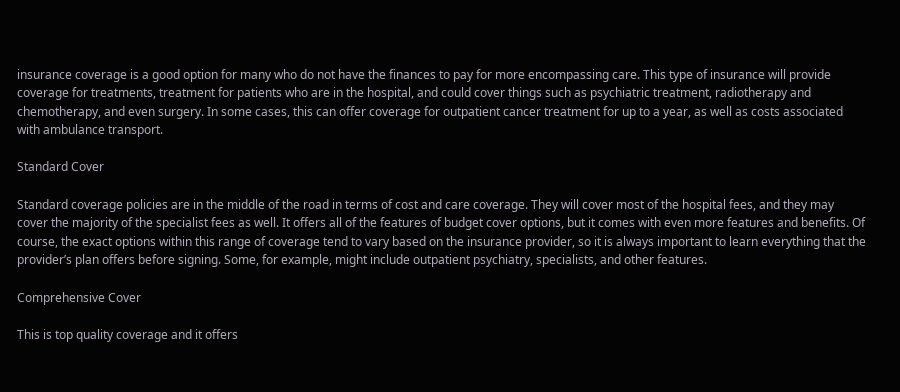insurance coverage is a good option for many who do not have the finances to pay for more encompassing care. This type of insurance will provide coverage for treatments, treatment for patients who are in the hospital, and could cover things such as psychiatric treatment, radiotherapy and chemotherapy, and even surgery. In some cases, this can offer coverage for outpatient cancer treatment for up to a year, as well as costs associated with ambulance transport.

Standard Cover

Standard coverage policies are in the middle of the road in terms of cost and care coverage. They will cover most of the hospital fees, and they may cover the majority of the specialist fees as well. It offers all of the features of budget cover options, but it comes with even more features and benefits. Of course, the exact options within this range of coverage tend to vary based on the insurance provider, so it is always important to learn everything that the provider’s plan offers before signing. Some, for example, might include outpatient psychiatry, specialists, and other features.

Comprehensive Cover

This is top quality coverage and it offers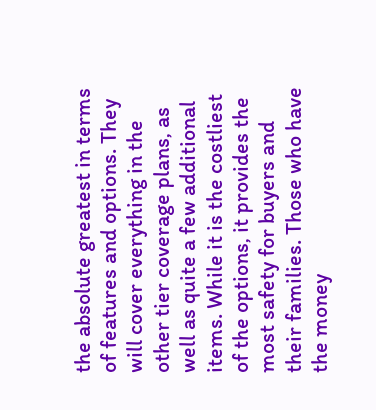the absolute greatest in terms of features and options. They will cover everything in the other tier coverage plans, as well as quite a few additional items. While it is the costliest of the options, it provides the most safety for buyers and their families. Those who have the money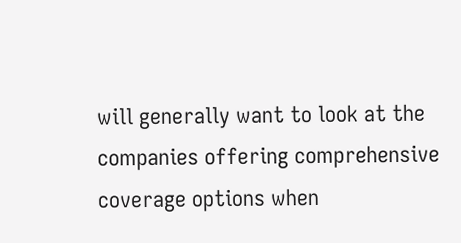will generally want to look at the companies offering comprehensive coverage options when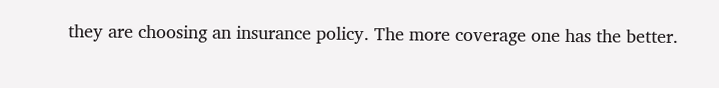they are choosing an insurance policy. The more coverage one has the better.